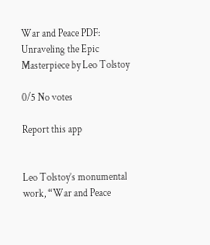War and Peace PDF: Unraveling the Epic Masterpiece by Leo Tolstoy

0/5 No votes

Report this app


Leo Tolstoy’s monumental work, “War and Peace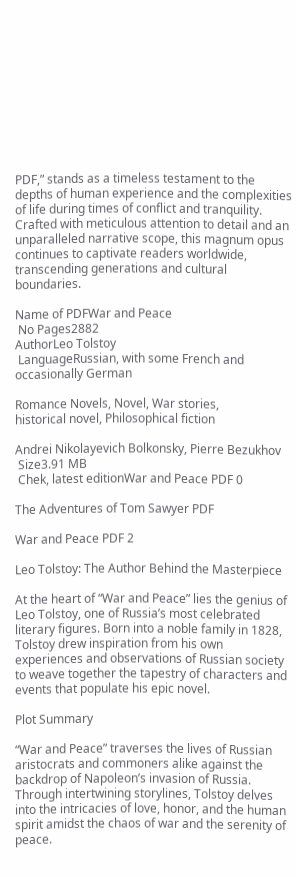PDF,” stands as a timeless testament to the depths of human experience and the complexities of life during times of conflict and tranquility. Crafted with meticulous attention to detail and an unparalleled narrative scope, this magnum opus continues to captivate readers worldwide, transcending generations and cultural boundaries.

Name of PDFWar and Peace
 No Pages2882
AuthorLeo Tolstoy
 LanguageRussian, with some French and occasionally German

Romance Novels, Novel, War stories,
historical novel, Philosophical fiction

Andrei Nikolayevich Bolkonsky, Pierre Bezukhov
 Size3.91 MB
 Chek, latest editionWar and Peace PDF 0

The Adventures of Tom Sawyer PDF

War and Peace PDF 2

Leo Tolstoy: The Author Behind the Masterpiece

At the heart of “War and Peace” lies the genius of Leo Tolstoy, one of Russia’s most celebrated literary figures. Born into a noble family in 1828, Tolstoy drew inspiration from his own experiences and observations of Russian society to weave together the tapestry of characters and events that populate his epic novel.

Plot Summary

“War and Peace” traverses the lives of Russian aristocrats and commoners alike against the backdrop of Napoleon’s invasion of Russia. Through intertwining storylines, Tolstoy delves into the intricacies of love, honor, and the human spirit amidst the chaos of war and the serenity of peace.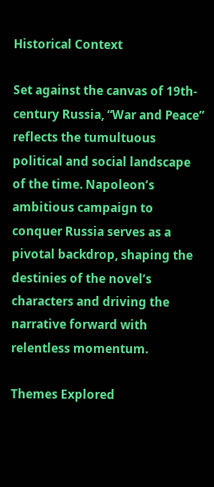Historical Context

Set against the canvas of 19th-century Russia, “War and Peace” reflects the tumultuous political and social landscape of the time. Napoleon’s ambitious campaign to conquer Russia serves as a pivotal backdrop, shaping the destinies of the novel’s characters and driving the narrative forward with relentless momentum.

Themes Explored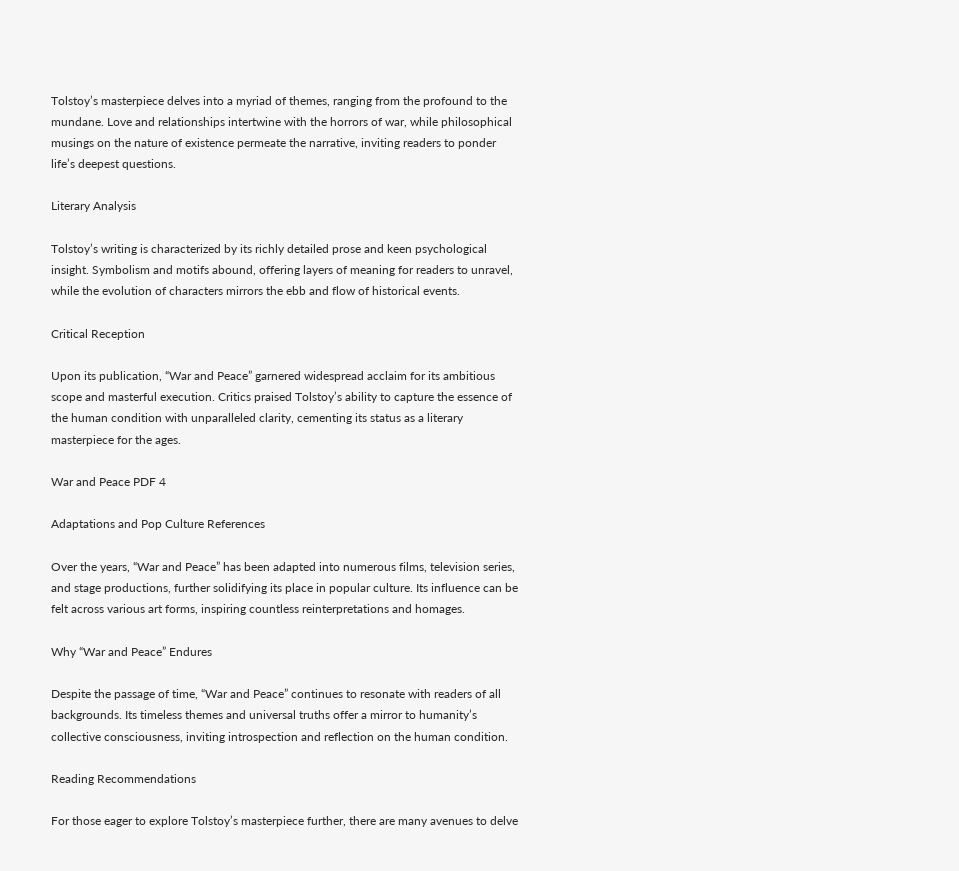Tolstoy’s masterpiece delves into a myriad of themes, ranging from the profound to the mundane. Love and relationships intertwine with the horrors of war, while philosophical musings on the nature of existence permeate the narrative, inviting readers to ponder life’s deepest questions.

Literary Analysis

Tolstoy’s writing is characterized by its richly detailed prose and keen psychological insight. Symbolism and motifs abound, offering layers of meaning for readers to unravel, while the evolution of characters mirrors the ebb and flow of historical events.

Critical Reception

Upon its publication, “War and Peace” garnered widespread acclaim for its ambitious scope and masterful execution. Critics praised Tolstoy’s ability to capture the essence of the human condition with unparalleled clarity, cementing its status as a literary masterpiece for the ages.

War and Peace PDF 4

Adaptations and Pop Culture References

Over the years, “War and Peace” has been adapted into numerous films, television series, and stage productions, further solidifying its place in popular culture. Its influence can be felt across various art forms, inspiring countless reinterpretations and homages.

Why “War and Peace” Endures

Despite the passage of time, “War and Peace” continues to resonate with readers of all backgrounds. Its timeless themes and universal truths offer a mirror to humanity’s collective consciousness, inviting introspection and reflection on the human condition.

Reading Recommendations

For those eager to explore Tolstoy’s masterpiece further, there are many avenues to delve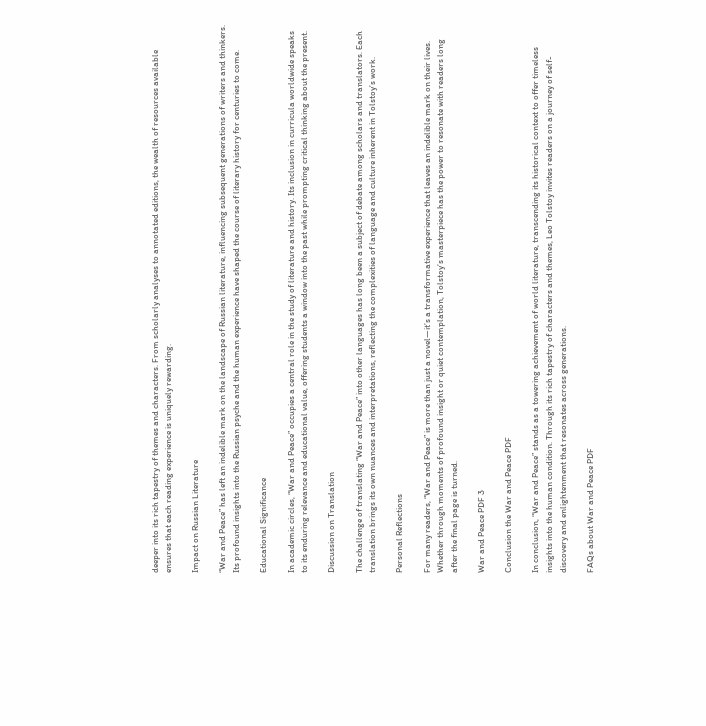deeper into its rich tapestry of themes and characters. From scholarly analyses to annotated editions, the wealth of resources available ensures that each reading experience is uniquely rewarding.

Impact on Russian Literature

“War and Peace” has left an indelible mark on the landscape of Russian literature, influencing subsequent generations of writers and thinkers. Its profound insights into the Russian psyche and the human experience have shaped the course of literary history for centuries to come.

Educational Significance

In academic circles, “War and Peace” occupies a central role in the study of literature and history. Its inclusion in curricula worldwide speaks to its enduring relevance and educational value, offering students a window into the past while prompting critical thinking about the present.

Discussion on Translation

The challenge of translating “War and Peace” into other languages has long been a subject of debate among scholars and translators. Each translation brings its own nuances and interpretations, reflecting the complexities of language and culture inherent in Tolstoy’s work.

Personal Reflections

For many readers, “War and Peace” is more than just a novel—it’s a transformative experience that leaves an indelible mark on their lives. Whether through moments of profound insight or quiet contemplation, Tolstoy’s masterpiece has the power to resonate with readers long after the final page is turned.

War and Peace PDF 3

Conclusion the War and Peace PDF

In conclusion, “War and Peace” stands as a towering achievement of world literature, transcending its historical context to offer timeless insights into the human condition. Through its rich tapestry of characters and themes, Leo Tolstoy invites readers on a journey of self-discovery and enlightenment that resonates across generations.

FAQs about War and Peace PDF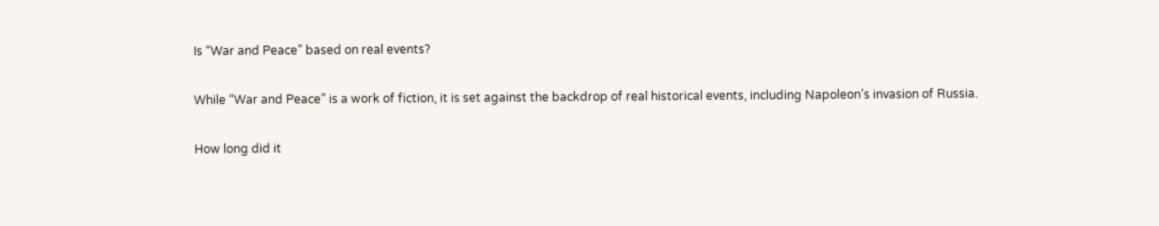Is “War and Peace” based on real events?

While “War and Peace” is a work of fiction, it is set against the backdrop of real historical events, including Napoleon’s invasion of Russia.

How long did it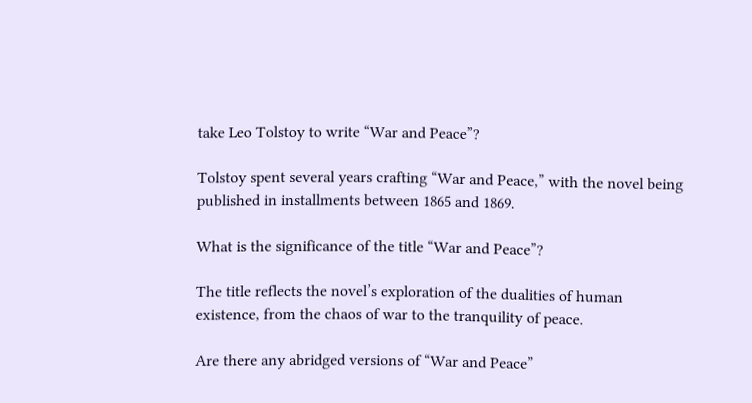take Leo Tolstoy to write “War and Peace”?

Tolstoy spent several years crafting “War and Peace,” with the novel being published in installments between 1865 and 1869.

What is the significance of the title “War and Peace”?

The title reflects the novel’s exploration of the dualities of human existence, from the chaos of war to the tranquility of peace.

Are there any abridged versions of “War and Peace”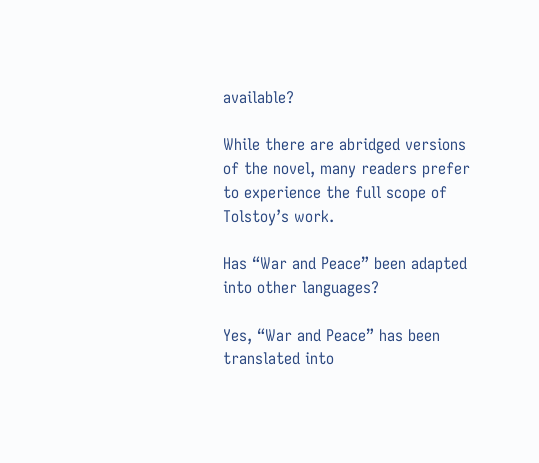available?

While there are abridged versions of the novel, many readers prefer to experience the full scope of Tolstoy’s work.

Has “War and Peace” been adapted into other languages?

Yes, “War and Peace” has been translated into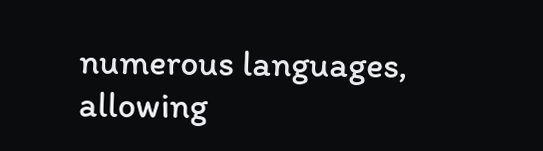numerous languages, allowing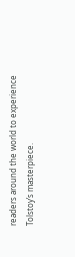readers around the world to experience Tolstoy’s masterpiece.